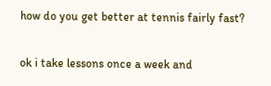how do you get better at tennis fairly fast?

ok i take lessons once a week and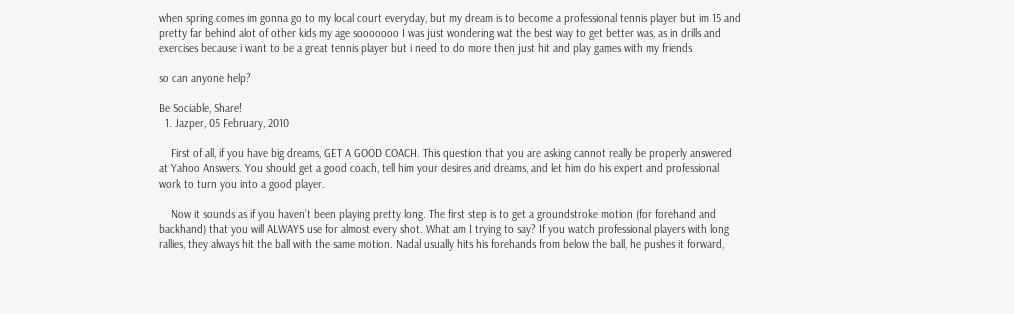when spring comes im gonna go to my local court everyday, but my dream is to become a professional tennis player but im 15 and pretty far behind alot of other kids my age sooooooo I was just wondering wat the best way to get better was, as in drills and exercises because i want to be a great tennis player but i need to do more then just hit and play games with my friends

so can anyone help?

Be Sociable, Share!
  1. Jazper, 05 February, 2010

    First of all, if you have big dreams, GET A GOOD COACH. This question that you are asking cannot really be properly answered at Yahoo Answers. You should get a good coach, tell him your desires and dreams, and let him do his expert and professional work to turn you into a good player.

    Now it sounds as if you haven’t been playing pretty long. The first step is to get a groundstroke motion (for forehand and backhand) that you will ALWAYS use for almost every shot. What am I trying to say? If you watch professional players with long rallies, they always hit the ball with the same motion. Nadal usually hits his forehands from below the ball, he pushes it forward,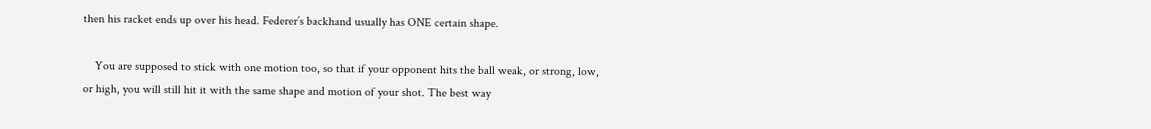then his racket ends up over his head. Federer’s backhand usually has ONE certain shape.

    You are supposed to stick with one motion too, so that if your opponent hits the ball weak, or strong, low, or high, you will still hit it with the same shape and motion of your shot. The best way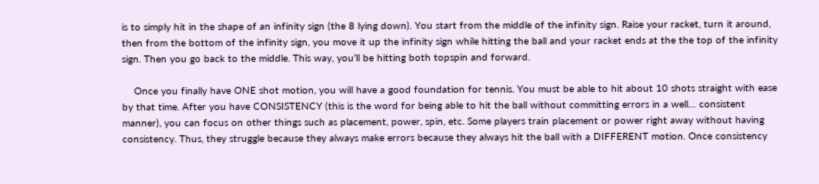is to simply hit in the shape of an infinity sign (the 8 lying down). You start from the middle of the infinity sign. Raise your racket, turn it around, then from the bottom of the infinity sign, you move it up the infinity sign while hitting the ball and your racket ends at the the top of the infinity sign. Then you go back to the middle. This way, you’ll be hitting both topspin and forward.

    Once you finally have ONE shot motion, you will have a good foundation for tennis. You must be able to hit about 10 shots straight with ease by that time. After you have CONSISTENCY (this is the word for being able to hit the ball without committing errors in a well… consistent manner), you can focus on other things such as placement, power, spin, etc. Some players train placement or power right away without having consistency. Thus, they struggle because they always make errors because they always hit the ball with a DIFFERENT motion. Once consistency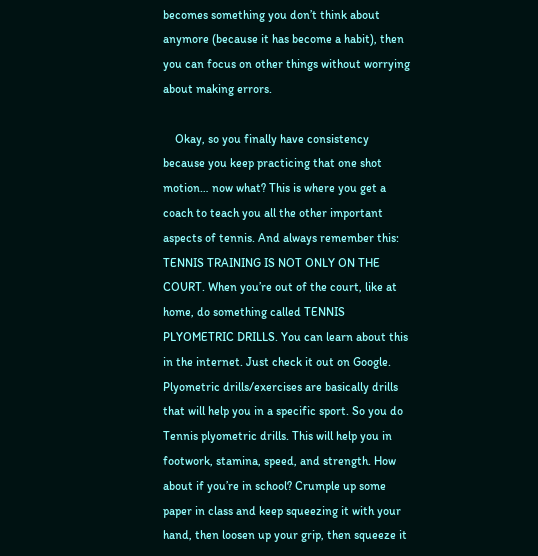becomes something you don’t think about anymore (because it has become a habit), then you can focus on other things without worrying about making errors.

    Okay, so you finally have consistency because you keep practicing that one shot motion… now what? This is where you get a coach to teach you all the other important aspects of tennis. And always remember this: TENNIS TRAINING IS NOT ONLY ON THE COURT. When you’re out of the court, like at home, do something called TENNIS PLYOMETRIC DRILLS. You can learn about this in the internet. Just check it out on Google. Plyometric drills/exercises are basically drills that will help you in a specific sport. So you do Tennis plyometric drills. This will help you in footwork, stamina, speed, and strength. How about if you’re in school? Crumple up some paper in class and keep squeezing it with your hand, then loosen up your grip, then squeeze it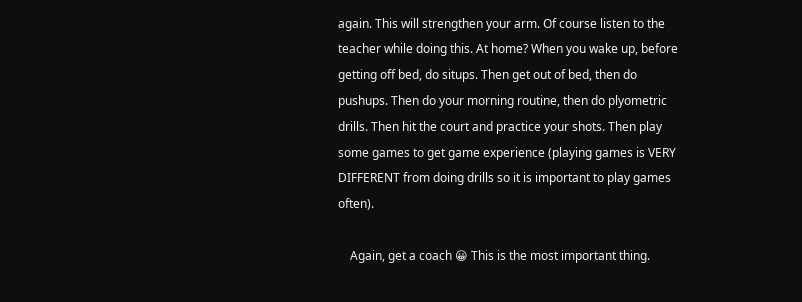again. This will strengthen your arm. Of course listen to the teacher while doing this. At home? When you wake up, before getting off bed, do situps. Then get out of bed, then do pushups. Then do your morning routine, then do plyometric drills. Then hit the court and practice your shots. Then play some games to get game experience (playing games is VERY DIFFERENT from doing drills so it is important to play games often).

    Again, get a coach 😀 This is the most important thing.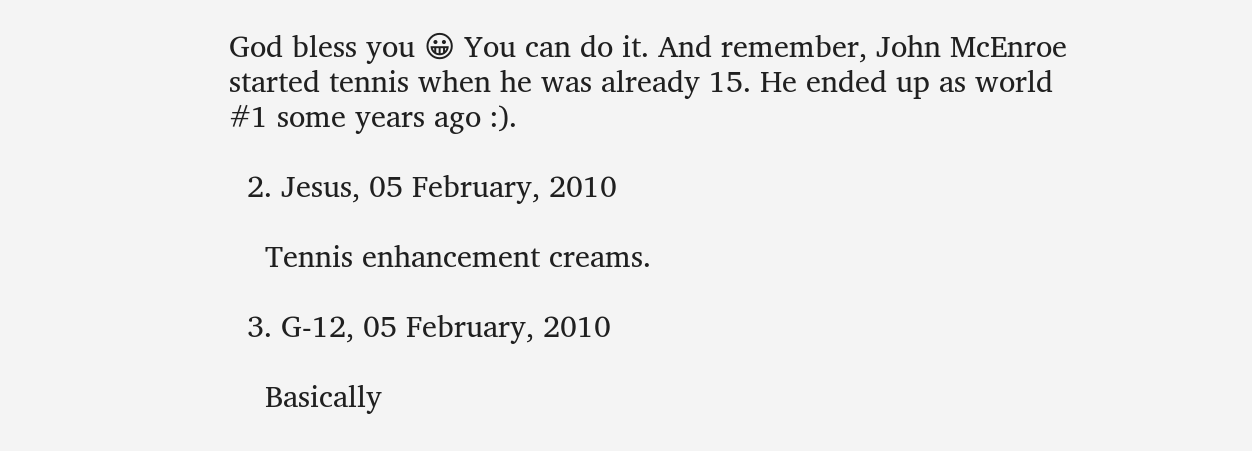God bless you 😀 You can do it. And remember, John McEnroe started tennis when he was already 15. He ended up as world #1 some years ago :).

  2. Jesus, 05 February, 2010

    Tennis enhancement creams.

  3. G-12, 05 February, 2010

    Basically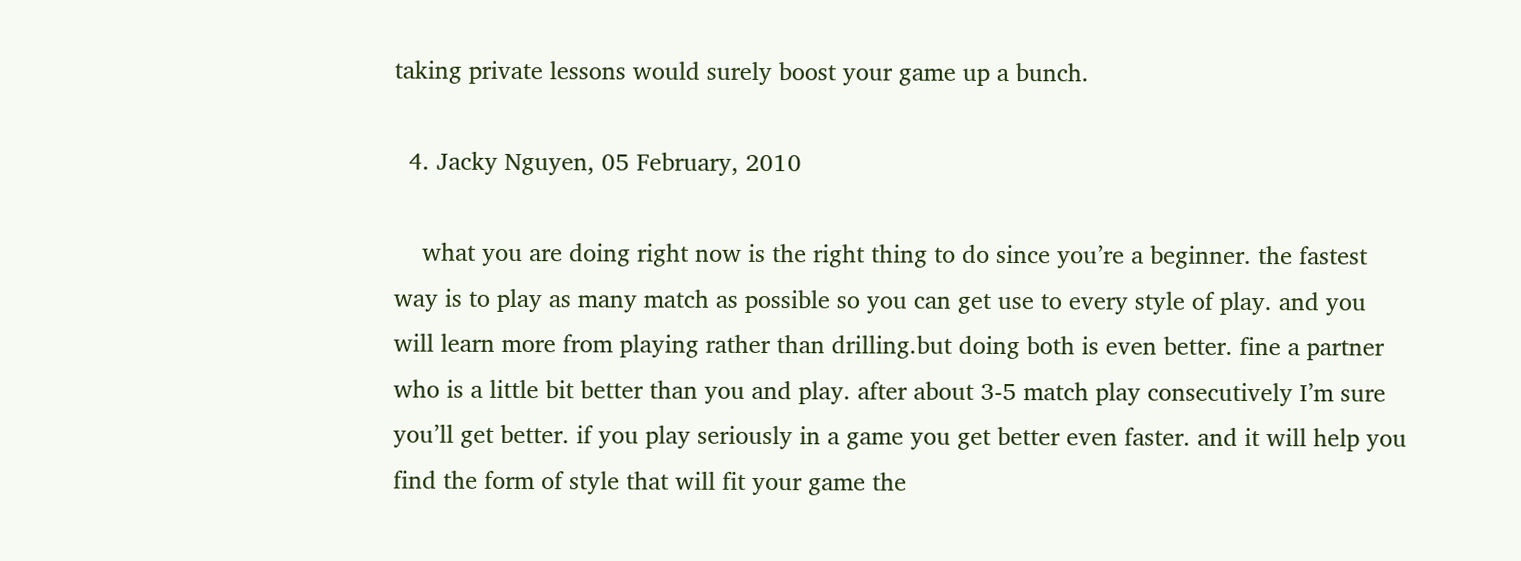taking private lessons would surely boost your game up a bunch.

  4. Jacky Nguyen, 05 February, 2010

    what you are doing right now is the right thing to do since you’re a beginner. the fastest way is to play as many match as possible so you can get use to every style of play. and you will learn more from playing rather than drilling.but doing both is even better. fine a partner who is a little bit better than you and play. after about 3-5 match play consecutively I’m sure you’ll get better. if you play seriously in a game you get better even faster. and it will help you find the form of style that will fit your game the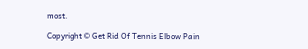most.

Copyright © Get Rid Of Tennis Elbow Pain